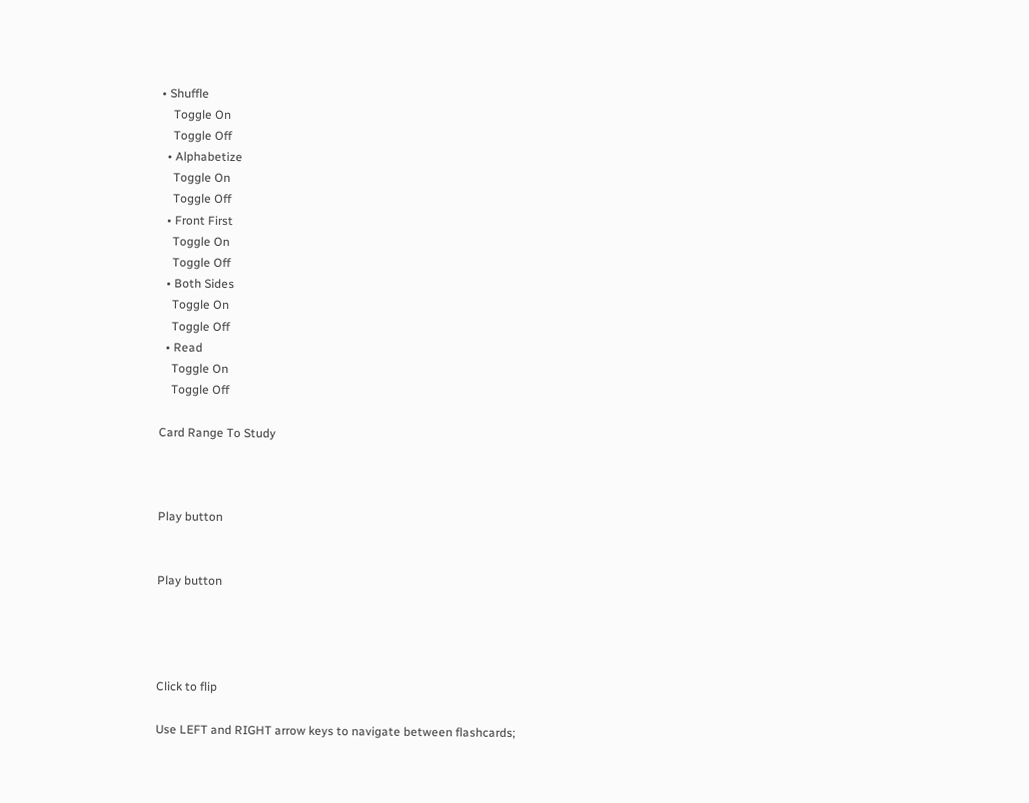• Shuffle
    Toggle On
    Toggle Off
  • Alphabetize
    Toggle On
    Toggle Off
  • Front First
    Toggle On
    Toggle Off
  • Both Sides
    Toggle On
    Toggle Off
  • Read
    Toggle On
    Toggle Off

Card Range To Study



Play button


Play button




Click to flip

Use LEFT and RIGHT arrow keys to navigate between flashcards;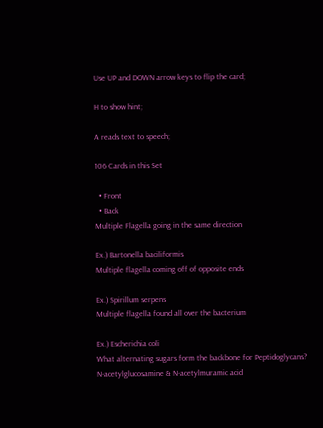Use UP and DOWN arrow keys to flip the card;

H to show hint;

A reads text to speech;

106 Cards in this Set

  • Front
  • Back
Multiple Flagella going in the same direction

Ex.) Bartonella baciliformis
Multiple flagella coming off of opposite ends

Ex.) Spirillum serpens
Multiple flagella found all over the bacterium

Ex.) Escherichia coli
What alternating sugars form the backbone for Peptidoglycans?
N-acetylglucosamine & N-acetylmuramic acid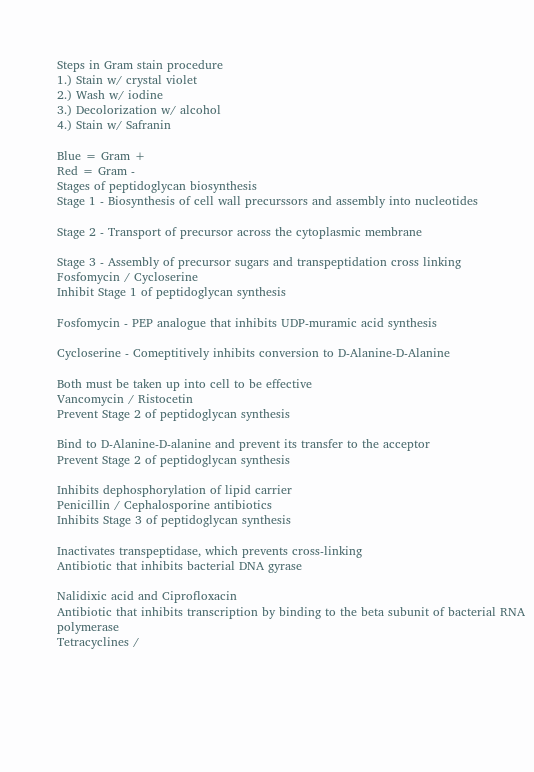Steps in Gram stain procedure
1.) Stain w/ crystal violet
2.) Wash w/ iodine
3.) Decolorization w/ alcohol
4.) Stain w/ Safranin

Blue = Gram +
Red = Gram -
Stages of peptidoglycan biosynthesis
Stage 1 - Biosynthesis of cell wall precurssors and assembly into nucleotides

Stage 2 - Transport of precursor across the cytoplasmic membrane

Stage 3 - Assembly of precursor sugars and transpeptidation cross linking
Fosfomycin / Cycloserine
Inhibit Stage 1 of peptidoglycan synthesis

Fosfomycin - PEP analogue that inhibits UDP-muramic acid synthesis

Cycloserine - Comeptitively inhibits conversion to D-Alanine-D-Alanine

Both must be taken up into cell to be effective
Vancomycin / Ristocetin
Prevent Stage 2 of peptidoglycan synthesis

Bind to D-Alanine-D-alanine and prevent its transfer to the acceptor
Prevent Stage 2 of peptidoglycan synthesis

Inhibits dephosphorylation of lipid carrier
Penicillin / Cephalosporine antibiotics
Inhibits Stage 3 of peptidoglycan synthesis

Inactivates transpeptidase, which prevents cross-linking
Antibiotic that inhibits bacterial DNA gyrase

Nalidixic acid and Ciprofloxacin
Antibiotic that inhibits transcription by binding to the beta subunit of bacterial RNA polymerase
Tetracyclines /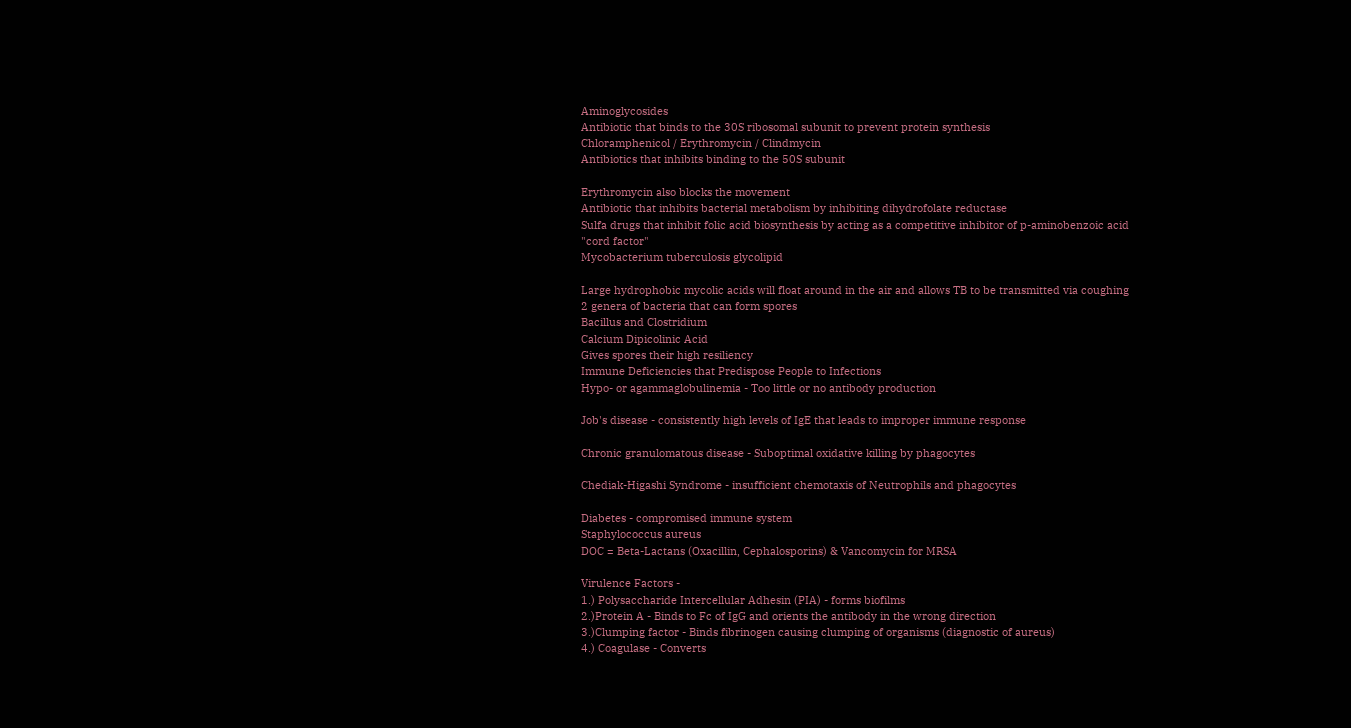Aminoglycosides
Antibiotic that binds to the 30S ribosomal subunit to prevent protein synthesis
Chloramphenicol / Erythromycin / Clindmycin
Antibiotics that inhibits binding to the 50S subunit

Erythromycin also blocks the movement
Antibiotic that inhibits bacterial metabolism by inhibiting dihydrofolate reductase
Sulfa drugs that inhibit folic acid biosynthesis by acting as a competitive inhibitor of p-aminobenzoic acid
"cord factor"
Mycobacterium tuberculosis glycolipid

Large hydrophobic mycolic acids will float around in the air and allows TB to be transmitted via coughing
2 genera of bacteria that can form spores
Bacillus and Clostridium
Calcium Dipicolinic Acid
Gives spores their high resiliency
Immune Deficiencies that Predispose People to Infections
Hypo- or agammaglobulinemia - Too little or no antibody production

Job's disease - consistently high levels of IgE that leads to improper immune response

Chronic granulomatous disease - Suboptimal oxidative killing by phagocytes

Chediak-Higashi Syndrome - insufficient chemotaxis of Neutrophils and phagocytes

Diabetes - compromised immune system
Staphylococcus aureus
DOC = Beta-Lactans (Oxacillin, Cephalosporins) & Vancomycin for MRSA

Virulence Factors -
1.) Polysaccharide Intercellular Adhesin (PIA) - forms biofilms
2.)Protein A - Binds to Fc of IgG and orients the antibody in the wrong direction
3.)Clumping factor - Binds fibrinogen causing clumping of organisms (diagnostic of aureus)
4.) Coagulase - Converts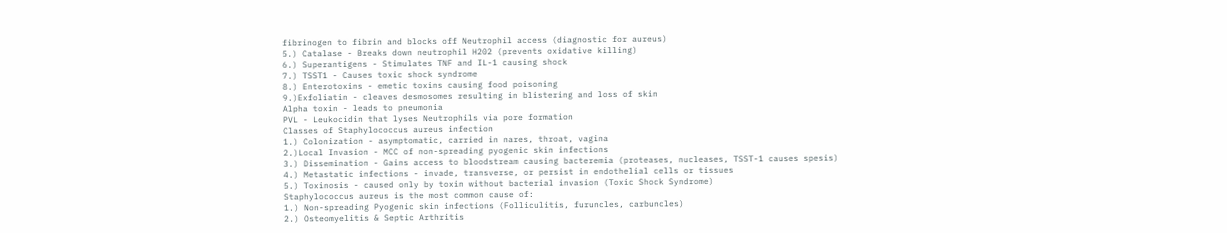fibrinogen to fibrin and blocks off Neutrophil access (diagnostic for aureus)
5.) Catalase - Breaks down neutrophil H202 (prevents oxidative killing)
6.) Superantigens - Stimulates TNF and IL-1 causing shock
7.) TSST1 - Causes toxic shock syndrome
8.) Enterotoxins - emetic toxins causing food poisoning
9.)Exfoliatin - cleaves desmosomes resulting in blistering and loss of skin
Alpha toxin - leads to pneumonia
PVL - Leukocidin that lyses Neutrophils via pore formation
Classes of Staphylococcus aureus infection
1.) Colonization - asymptomatic, carried in nares, throat, vagina
2.)Local Invasion - MCC of non-spreading pyogenic skin infections
3.) Dissemination - Gains access to bloodstream causing bacteremia (proteases, nucleases, TSST-1 causes spesis)
4.) Metastatic infections - invade, transverse, or persist in endothelial cells or tissues
5.) Toxinosis - caused only by toxin without bacterial invasion (Toxic Shock Syndrome)
Staphylococcus aureus is the most common cause of:
1.) Non-spreading Pyogenic skin infections (Folliculitis, furuncles, carbuncles)
2.) Osteomyelitis & Septic Arthritis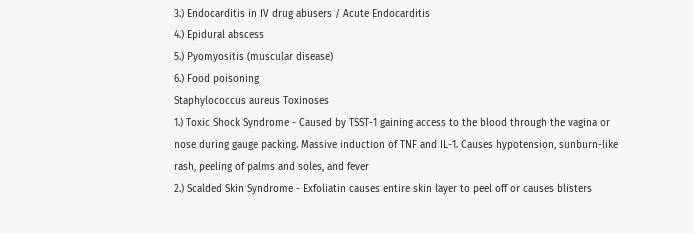3.) Endocarditis in IV drug abusers / Acute Endocarditis
4.) Epidural abscess
5.) Pyomyositis (muscular disease)
6.) Food poisoning
Staphylococcus aureus Toxinoses
1.) Toxic Shock Syndrome - Caused by TSST-1 gaining access to the blood through the vagina or nose during gauge packing. Massive induction of TNF and IL-1. Causes hypotension, sunburn-like rash, peeling of palms and soles, and fever
2.) Scalded Skin Syndrome - Exfoliatin causes entire skin layer to peel off or causes blisters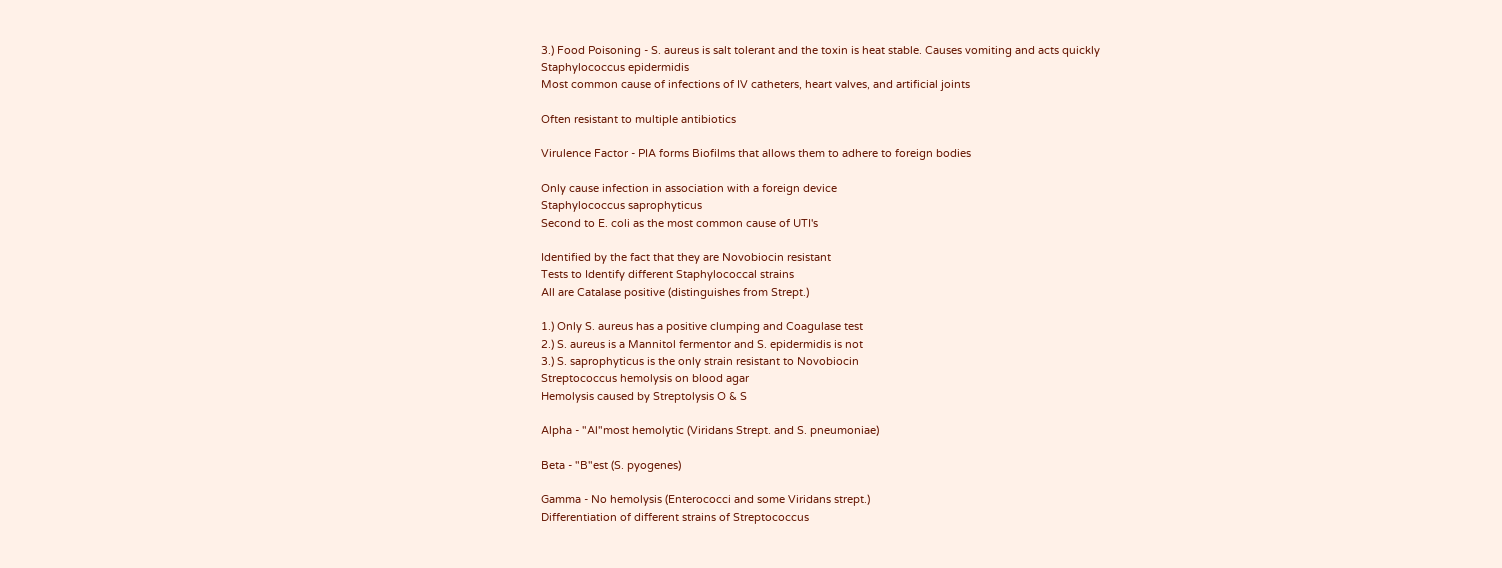3.) Food Poisoning - S. aureus is salt tolerant and the toxin is heat stable. Causes vomiting and acts quickly
Staphylococcus epidermidis
Most common cause of infections of IV catheters, heart valves, and artificial joints

Often resistant to multiple antibiotics

Virulence Factor - PIA forms Biofilms that allows them to adhere to foreign bodies

Only cause infection in association with a foreign device
Staphylococcus saprophyticus
Second to E. coli as the most common cause of UTI's

Identified by the fact that they are Novobiocin resistant
Tests to Identify different Staphylococcal strains
All are Catalase positive (distinguishes from Strept.)

1.) Only S. aureus has a positive clumping and Coagulase test
2.) S. aureus is a Mannitol fermentor and S. epidermidis is not
3.) S. saprophyticus is the only strain resistant to Novobiocin
Streptococcus hemolysis on blood agar
Hemolysis caused by Streptolysis O & S

Alpha - "Al"most hemolytic (Viridans Strept. and S. pneumoniae)

Beta - "B"est (S. pyogenes)

Gamma - No hemolysis (Enterococci and some Viridans strept.)
Differentiation of different strains of Streptococcus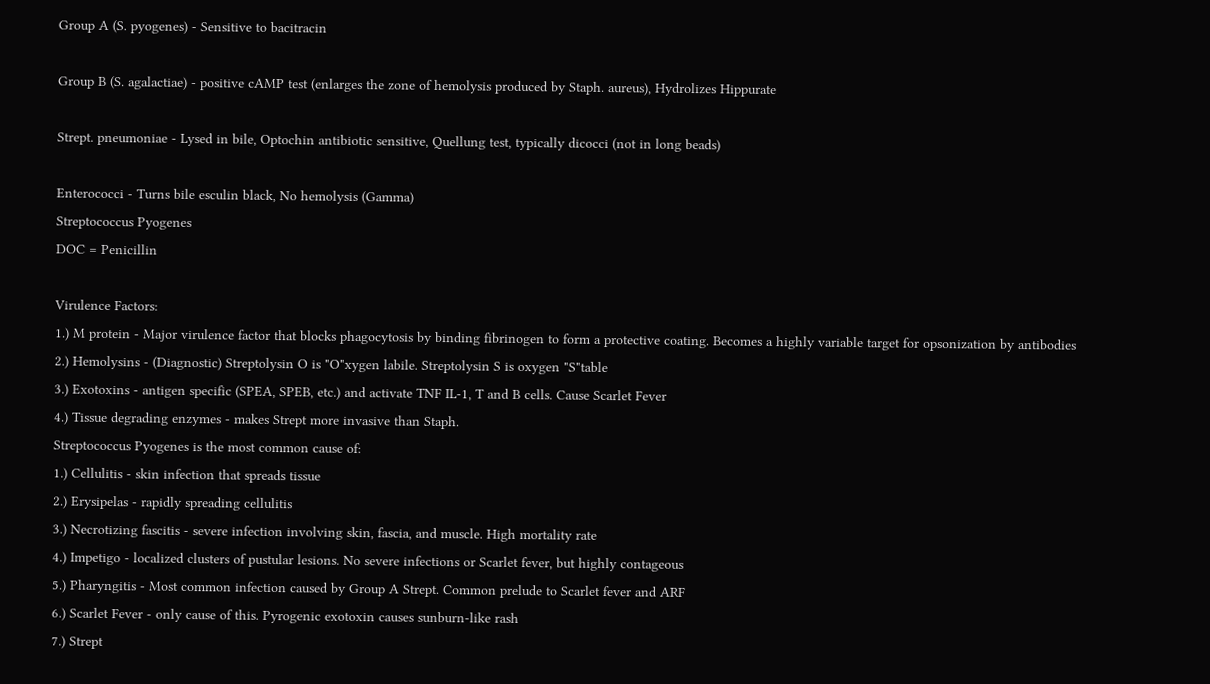Group A (S. pyogenes) - Sensitive to bacitracin

Group B (S. agalactiae) - positive cAMP test (enlarges the zone of hemolysis produced by Staph. aureus), Hydrolizes Hippurate

Strept. pneumoniae - Lysed in bile, Optochin antibiotic sensitive, Quellung test, typically dicocci (not in long beads)

Enterococci - Turns bile esculin black, No hemolysis (Gamma)
Streptococcus Pyogenes
DOC = Penicillin

Virulence Factors:
1.) M protein - Major virulence factor that blocks phagocytosis by binding fibrinogen to form a protective coating. Becomes a highly variable target for opsonization by antibodies
2.) Hemolysins - (Diagnostic) Streptolysin O is "O"xygen labile. Streptolysin S is oxygen "S"table
3.) Exotoxins - antigen specific (SPEA, SPEB, etc.) and activate TNF IL-1, T and B cells. Cause Scarlet Fever
4.) Tissue degrading enzymes - makes Strept more invasive than Staph.
Streptococcus Pyogenes is the most common cause of:
1.) Cellulitis - skin infection that spreads tissue
2.) Erysipelas - rapidly spreading cellulitis
3.) Necrotizing fascitis - severe infection involving skin, fascia, and muscle. High mortality rate
4.) Impetigo - localized clusters of pustular lesions. No severe infections or Scarlet fever, but highly contageous
5.) Pharyngitis - Most common infection caused by Group A Strept. Common prelude to Scarlet fever and ARF
6.) Scarlet Fever - only cause of this. Pyrogenic exotoxin causes sunburn-like rash
7.) Strept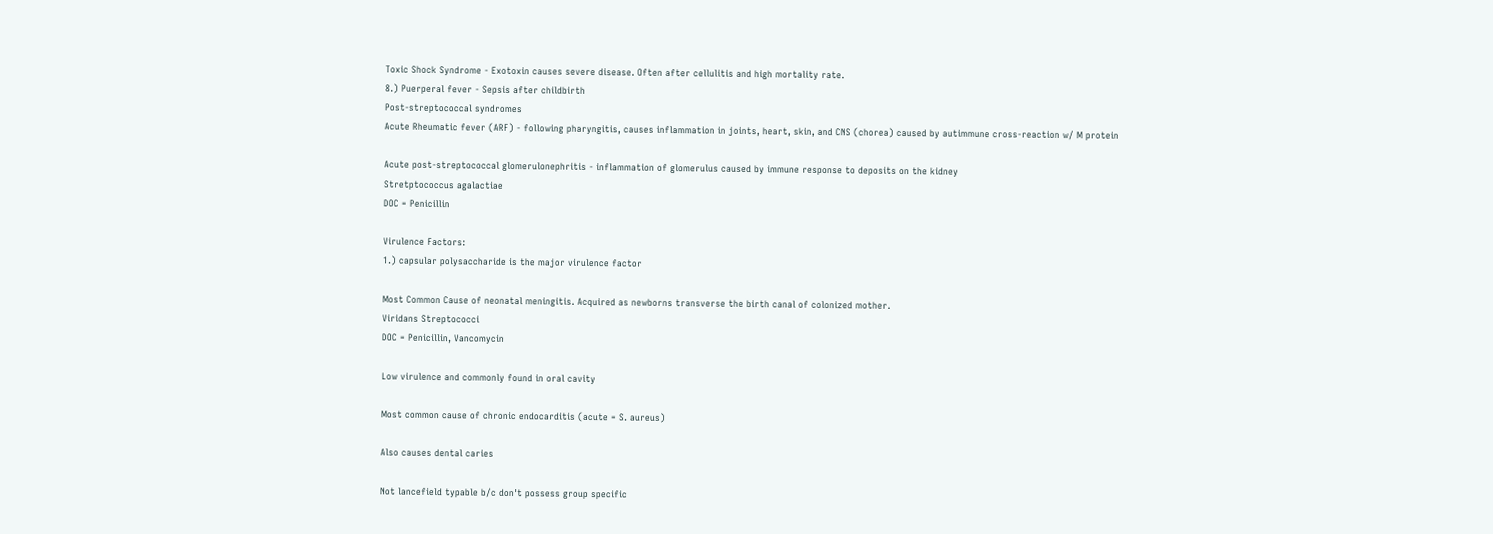Toxic Shock Syndrome - Exotoxin causes severe disease. Often after cellulitis and high mortality rate.
8.) Puerperal fever - Sepsis after childbirth
Post-streptococcal syndromes
Acute Rheumatic fever (ARF) - following pharyngitis, causes inflammation in joints, heart, skin, and CNS (chorea) caused by autimmune cross-reaction w/ M protein

Acute post-streptococcal glomerulonephritis - inflammation of glomerulus caused by immune response to deposits on the kidney
Stretptococcus agalactiae
DOC = Penicillin

Virulence Factors:
1.) capsular polysaccharide is the major virulence factor

Most Common Cause of neonatal meningitis. Acquired as newborns transverse the birth canal of colonized mother.
Viridans Streptococci
DOC = Penicillin, Vancomycin

Low virulence and commonly found in oral cavity

Most common cause of chronic endocarditis (acute = S. aureus)

Also causes dental caries

Not lancefield typable b/c don't possess group specific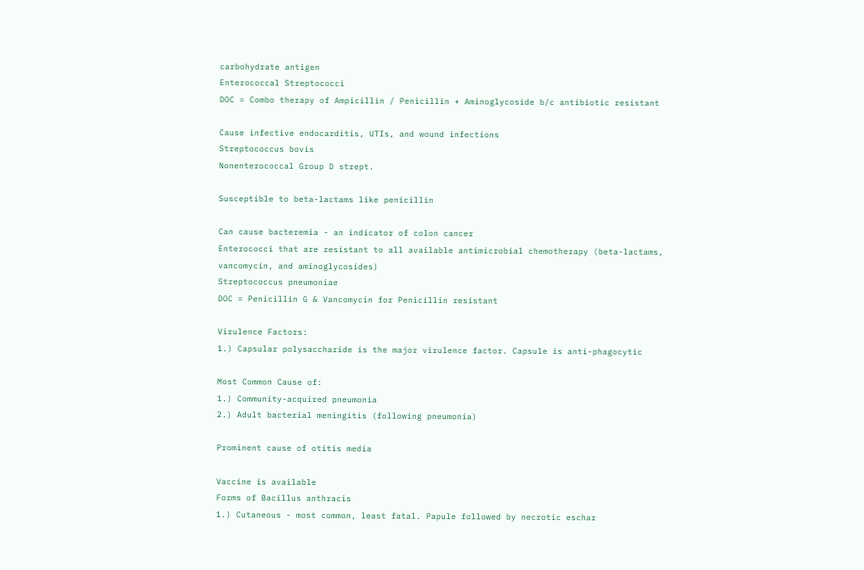carbohydrate antigen
Enterococcal Streptococci
DOC = Combo therapy of Ampicillin / Penicillin + Aminoglycoside b/c antibiotic resistant

Cause infective endocarditis, UTIs, and wound infections
Streptococcus bovis
Nonenterococcal Group D strept.

Susceptible to beta-lactams like penicillin

Can cause bacteremia - an indicator of colon cancer
Enterococci that are resistant to all available antimicrobial chemotherapy (beta-lactams, vancomycin, and aminoglycosides)
Streptococcus pneumoniae
DOC = Penicillin G & Vancomycin for Penicillin resistant

Virulence Factors:
1.) Capsular polysaccharide is the major virulence factor. Capsule is anti-phagocytic

Most Common Cause of:
1.) Community-acquired pneumonia
2.) Adult bacterial meningitis (following pneumonia)

Prominent cause of otitis media

Vaccine is available
Forms of Bacillus anthracis
1.) Cutaneous - most common, least fatal. Papule followed by necrotic eschar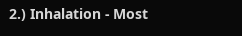2.) Inhalation - Most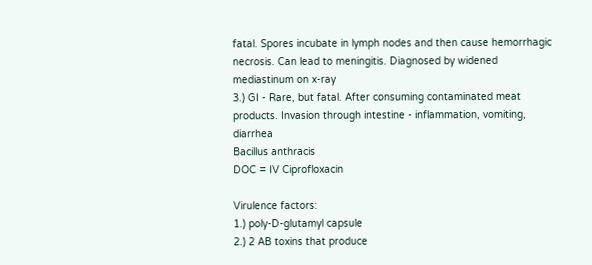fatal. Spores incubate in lymph nodes and then cause hemorrhagic necrosis. Can lead to meningitis. Diagnosed by widened mediastinum on x-ray
3.) GI - Rare, but fatal. After consuming contaminated meat products. Invasion through intestine - inflammation, vomiting, diarrhea
Bacillus anthracis
DOC = IV Ciprofloxacin

Virulence factors:
1.) poly-D-glutamyl capsule
2.) 2 AB toxins that produce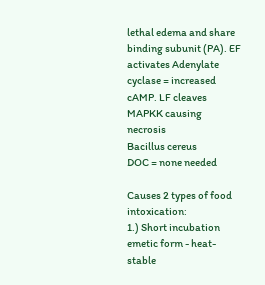lethal edema and share binding subunit (PA). EF activates Adenylate cyclase = increased cAMP. LF cleaves MAPKK causing necrosis
Bacillus cereus
DOC = none needed

Causes 2 types of food intoxication:
1.) Short incubation emetic form - heat-stable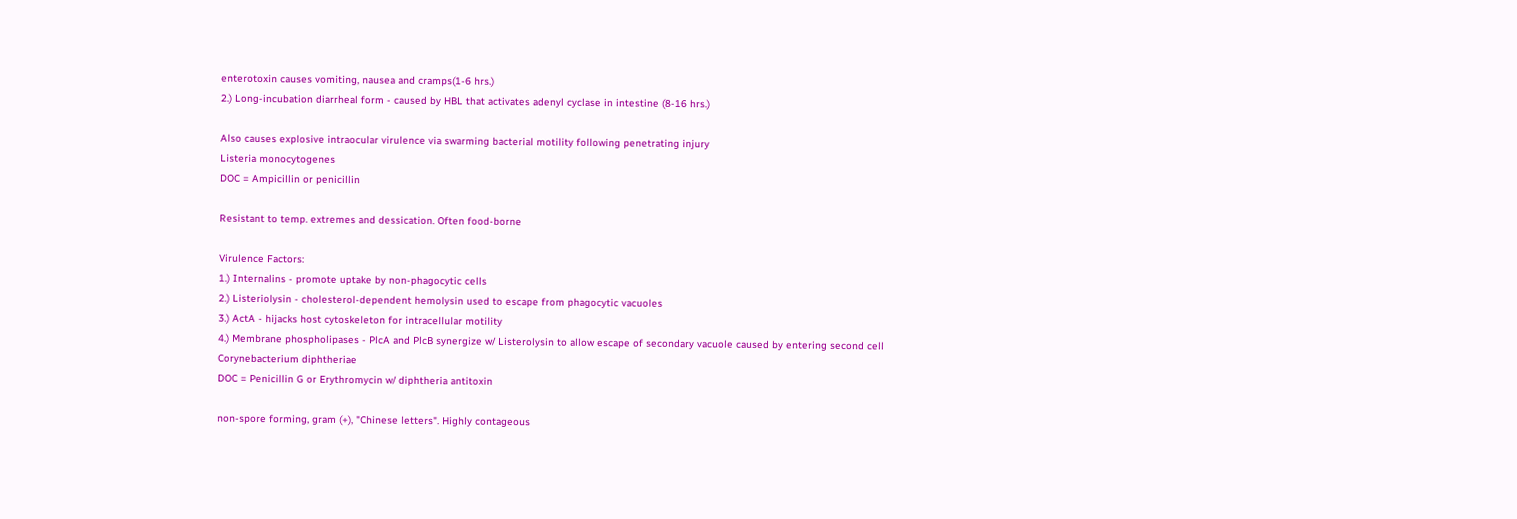enterotoxin causes vomiting, nausea and cramps(1-6 hrs.)
2.) Long-incubation diarrheal form - caused by HBL that activates adenyl cyclase in intestine (8-16 hrs.)

Also causes explosive intraocular virulence via swarming bacterial motility following penetrating injury
Listeria monocytogenes
DOC = Ampicillin or penicillin

Resistant to temp. extremes and dessication. Often food-borne

Virulence Factors:
1.) Internalins - promote uptake by non-phagocytic cells
2.) Listeriolysin - cholesterol-dependent hemolysin used to escape from phagocytic vacuoles
3.) ActA - hijacks host cytoskeleton for intracellular motility
4.) Membrane phospholipases - PlcA and PlcB synergize w/ Listerolysin to allow escape of secondary vacuole caused by entering second cell
Corynebacterium diphtheriae
DOC = Penicillin G or Erythromycin w/ diphtheria antitoxin

non-spore forming, gram (+), "Chinese letters". Highly contageous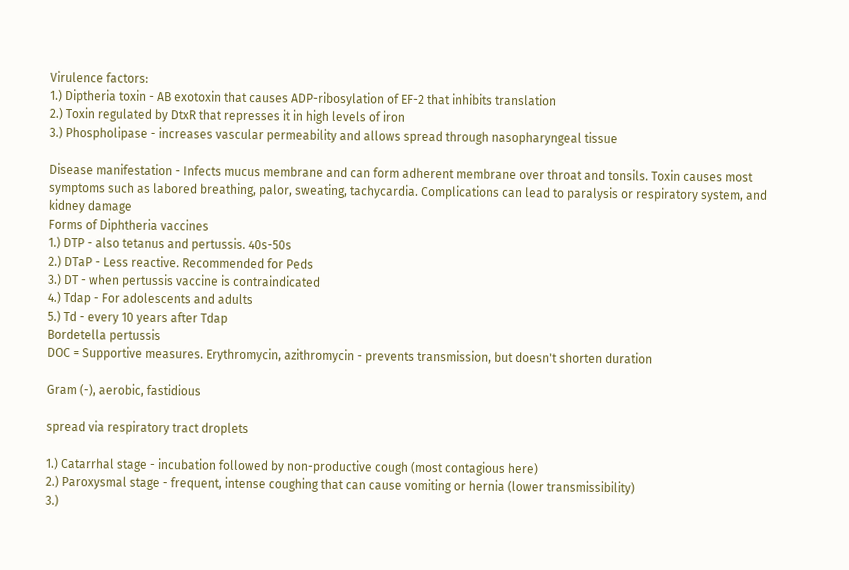Virulence factors:
1.) Diptheria toxin - AB exotoxin that causes ADP-ribosylation of EF-2 that inhibits translation
2.) Toxin regulated by DtxR that represses it in high levels of iron
3.) Phospholipase - increases vascular permeability and allows spread through nasopharyngeal tissue

Disease manifestation - Infects mucus membrane and can form adherent membrane over throat and tonsils. Toxin causes most symptoms such as labored breathing, palor, sweating, tachycardia. Complications can lead to paralysis or respiratory system, and kidney damage
Forms of Diphtheria vaccines
1.) DTP - also tetanus and pertussis. 40s-50s
2.) DTaP - Less reactive. Recommended for Peds
3.) DT - when pertussis vaccine is contraindicated
4.) Tdap - For adolescents and adults
5.) Td - every 10 years after Tdap
Bordetella pertussis
DOC = Supportive measures. Erythromycin, azithromycin - prevents transmission, but doesn't shorten duration

Gram (-), aerobic, fastidious

spread via respiratory tract droplets

1.) Catarrhal stage - incubation followed by non-productive cough (most contagious here)
2.) Paroxysmal stage - frequent, intense coughing that can cause vomiting or hernia (lower transmissibility)
3.)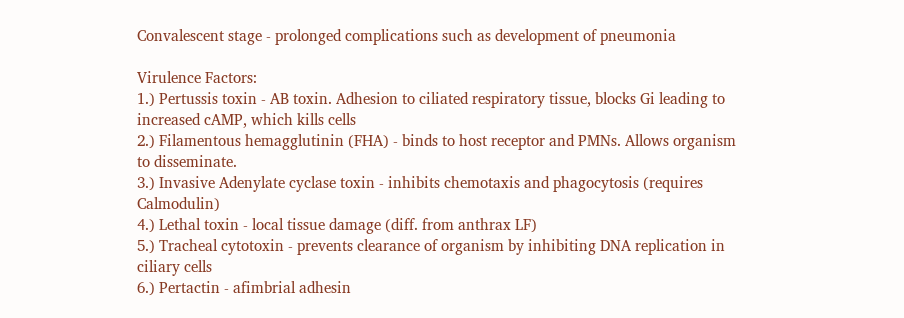Convalescent stage - prolonged complications such as development of pneumonia

Virulence Factors:
1.) Pertussis toxin - AB toxin. Adhesion to ciliated respiratory tissue, blocks Gi leading to increased cAMP, which kills cells
2.) Filamentous hemagglutinin (FHA) - binds to host receptor and PMNs. Allows organism to disseminate.
3.) Invasive Adenylate cyclase toxin - inhibits chemotaxis and phagocytosis (requires Calmodulin)
4.) Lethal toxin - local tissue damage (diff. from anthrax LF)
5.) Tracheal cytotoxin - prevents clearance of organism by inhibiting DNA replication in ciliary cells
6.) Pertactin - afimbrial adhesin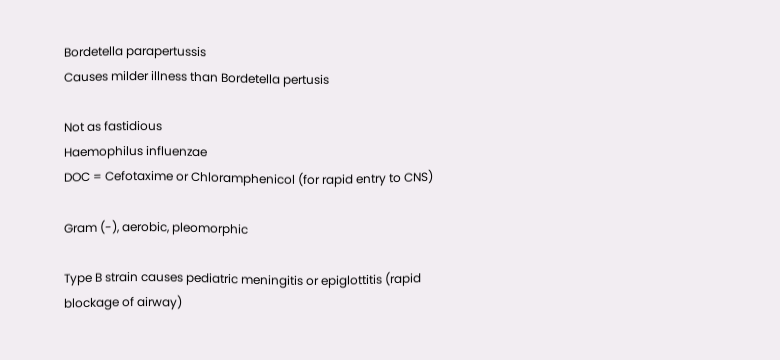Bordetella parapertussis
Causes milder illness than Bordetella pertusis

Not as fastidious
Haemophilus influenzae
DOC = Cefotaxime or Chloramphenicol (for rapid entry to CNS)

Gram (-), aerobic, pleomorphic

Type B strain causes pediatric meningitis or epiglottitis (rapid blockage of airway)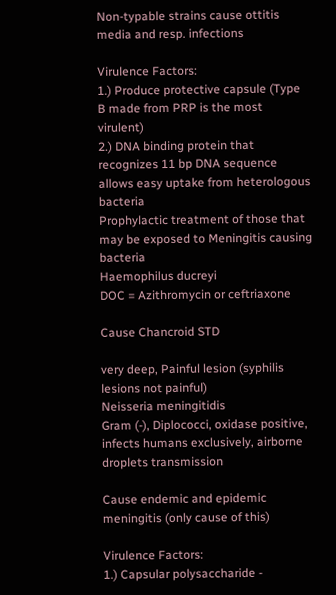Non-typable strains cause ottitis media and resp. infections

Virulence Factors:
1.) Produce protective capsule (Type B made from PRP is the most virulent)
2.) DNA binding protein that recognizes 11 bp DNA sequence allows easy uptake from heterologous bacteria
Prophylactic treatment of those that may be exposed to Meningitis causing bacteria
Haemophilus ducreyi
DOC = Azithromycin or ceftriaxone

Cause Chancroid STD

very deep, Painful lesion (syphilis lesions not painful)
Neisseria meningitidis
Gram (-), Diplococci, oxidase positive, infects humans exclusively, airborne droplets transmission

Cause endemic and epidemic meningitis (only cause of this)

Virulence Factors:
1.) Capsular polysaccharide -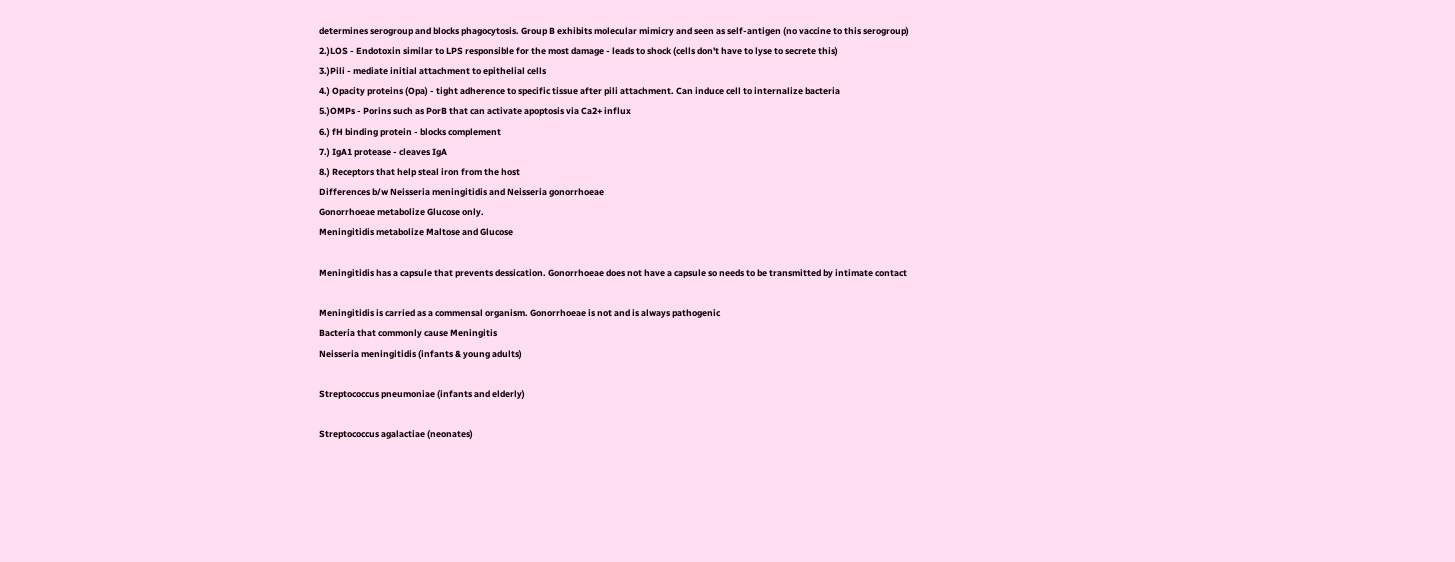determines serogroup and blocks phagocytosis. Group B exhibits molecular mimicry and seen as self-antigen (no vaccine to this serogroup)
2.)LOS - Endotoxin similar to LPS responsible for the most damage - leads to shock (cells don't have to lyse to secrete this)
3.)Pili - mediate initial attachment to epithelial cells
4.) Opacity proteins (Opa) - tight adherence to specific tissue after pili attachment. Can induce cell to internalize bacteria
5.)OMPs - Porins such as PorB that can activate apoptosis via Ca2+ influx
6.) fH binding protein - blocks complement
7.) IgA1 protease - cleaves IgA
8.) Receptors that help steal iron from the host
Differences b/w Neisseria meningitidis and Neisseria gonorrhoeae
Gonorrhoeae metabolize Glucose only.
Meningitidis metabolize Maltose and Glucose

Meningitidis has a capsule that prevents dessication. Gonorrhoeae does not have a capsule so needs to be transmitted by intimate contact

Meningitidis is carried as a commensal organism. Gonorrhoeae is not and is always pathogenic
Bacteria that commonly cause Meningitis
Neisseria meningitidis (infants & young adults)

Streptococcus pneumoniae (infants and elderly)

Streptococcus agalactiae (neonates)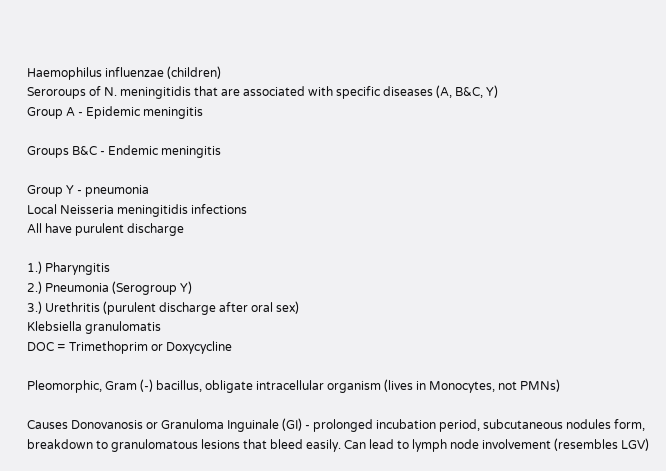Haemophilus influenzae (children)
Seroroups of N. meningitidis that are associated with specific diseases (A, B&C, Y)
Group A - Epidemic meningitis

Groups B&C - Endemic meningitis

Group Y - pneumonia
Local Neisseria meningitidis infections
All have purulent discharge

1.) Pharyngitis
2.) Pneumonia (Serogroup Y)
3.) Urethritis (purulent discharge after oral sex)
Klebsiella granulomatis
DOC = Trimethoprim or Doxycycline

Pleomorphic, Gram (-) bacillus, obligate intracellular organism (lives in Monocytes, not PMNs)

Causes Donovanosis or Granuloma Inguinale (GI) - prolonged incubation period, subcutaneous nodules form, breakdown to granulomatous lesions that bleed easily. Can lead to lymph node involvement (resembles LGV)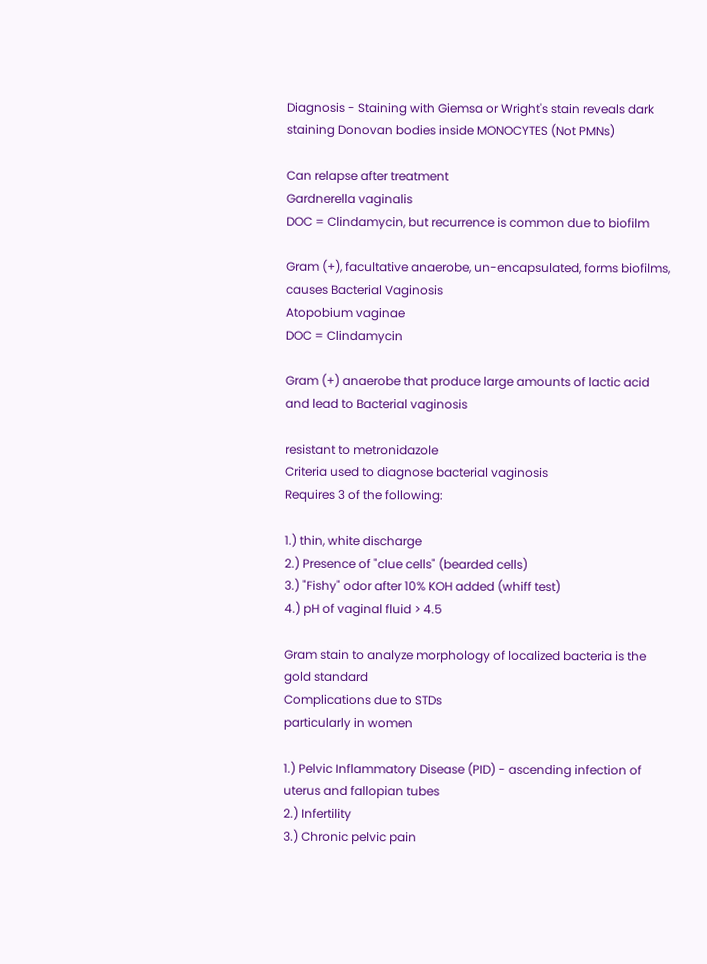Diagnosis - Staining with Giemsa or Wright's stain reveals dark staining Donovan bodies inside MONOCYTES (Not PMNs)

Can relapse after treatment
Gardnerella vaginalis
DOC = Clindamycin, but recurrence is common due to biofilm

Gram (+), facultative anaerobe, un-encapsulated, forms biofilms, causes Bacterial Vaginosis
Atopobium vaginae
DOC = Clindamycin

Gram (+) anaerobe that produce large amounts of lactic acid and lead to Bacterial vaginosis

resistant to metronidazole
Criteria used to diagnose bacterial vaginosis
Requires 3 of the following:

1.) thin, white discharge
2.) Presence of "clue cells" (bearded cells)
3.) "Fishy" odor after 10% KOH added (whiff test)
4.) pH of vaginal fluid > 4.5

Gram stain to analyze morphology of localized bacteria is the gold standard
Complications due to STDs
particularly in women

1.) Pelvic Inflammatory Disease (PID) - ascending infection of uterus and fallopian tubes
2.) Infertility
3.) Chronic pelvic pain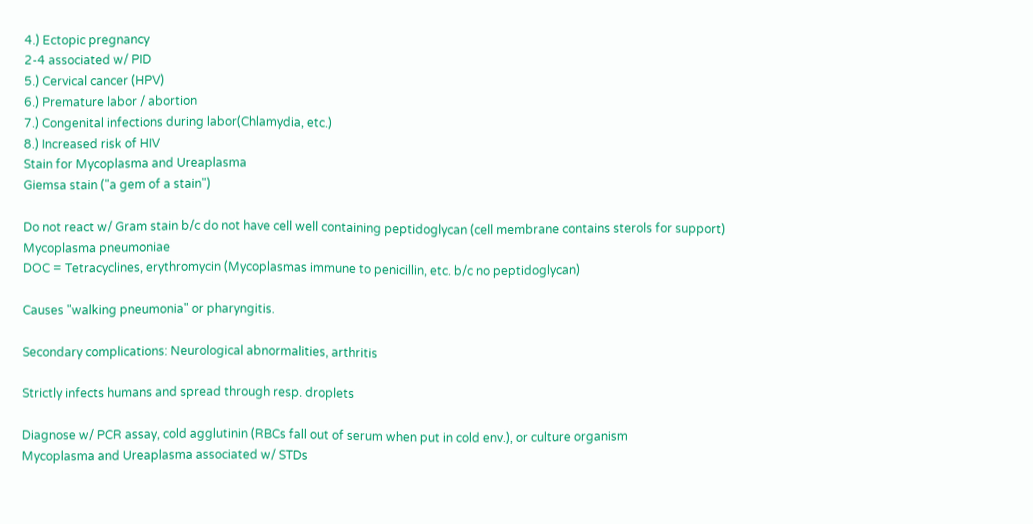4.) Ectopic pregnancy
2-4 associated w/ PID
5.) Cervical cancer (HPV)
6.) Premature labor / abortion
7.) Congenital infections during labor(Chlamydia, etc.)
8.) Increased risk of HIV
Stain for Mycoplasma and Ureaplasma
Giemsa stain ("a gem of a stain")

Do not react w/ Gram stain b/c do not have cell well containing peptidoglycan (cell membrane contains sterols for support)
Mycoplasma pneumoniae
DOC = Tetracyclines, erythromycin (Mycoplasmas immune to penicillin, etc. b/c no peptidoglycan)

Causes "walking pneumonia" or pharyngitis.

Secondary complications: Neurological abnormalities, arthritis

Strictly infects humans and spread through resp. droplets

Diagnose w/ PCR assay, cold agglutinin (RBCs fall out of serum when put in cold env.), or culture organism
Mycoplasma and Ureaplasma associated w/ STDs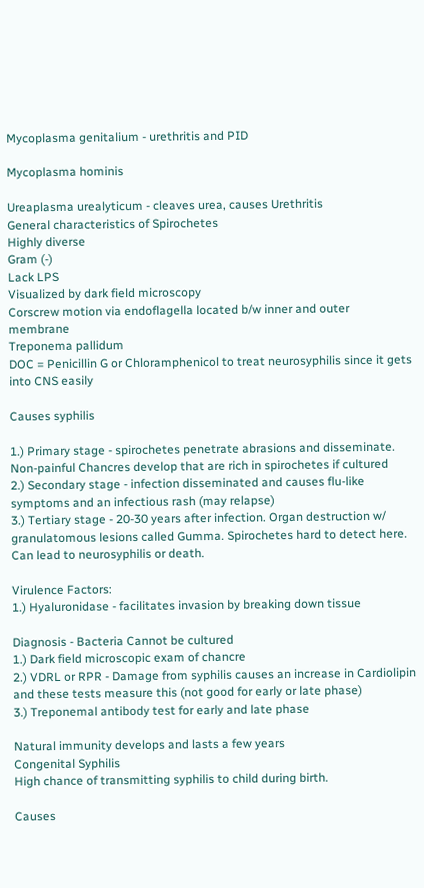Mycoplasma genitalium - urethritis and PID

Mycoplasma hominis

Ureaplasma urealyticum - cleaves urea, causes Urethritis
General characteristics of Spirochetes
Highly diverse
Gram (-)
Lack LPS
Visualized by dark field microscopy
Corscrew motion via endoflagella located b/w inner and outer membrane
Treponema pallidum
DOC = Penicillin G or Chloramphenicol to treat neurosyphilis since it gets into CNS easily

Causes syphilis

1.) Primary stage - spirochetes penetrate abrasions and disseminate. Non-painful Chancres develop that are rich in spirochetes if cultured
2.) Secondary stage - infection disseminated and causes flu-like symptoms and an infectious rash (may relapse)
3.) Tertiary stage - 20-30 years after infection. Organ destruction w/ granulatomous lesions called Gumma. Spirochetes hard to detect here. Can lead to neurosyphilis or death.

Virulence Factors:
1.) Hyaluronidase - facilitates invasion by breaking down tissue

Diagnosis - Bacteria Cannot be cultured
1.) Dark field microscopic exam of chancre
2.) VDRL or RPR - Damage from syphilis causes an increase in Cardiolipin and these tests measure this (not good for early or late phase)
3.) Treponemal antibody test for early and late phase

Natural immunity develops and lasts a few years
Congenital Syphilis
High chance of transmitting syphilis to child during birth.

Causes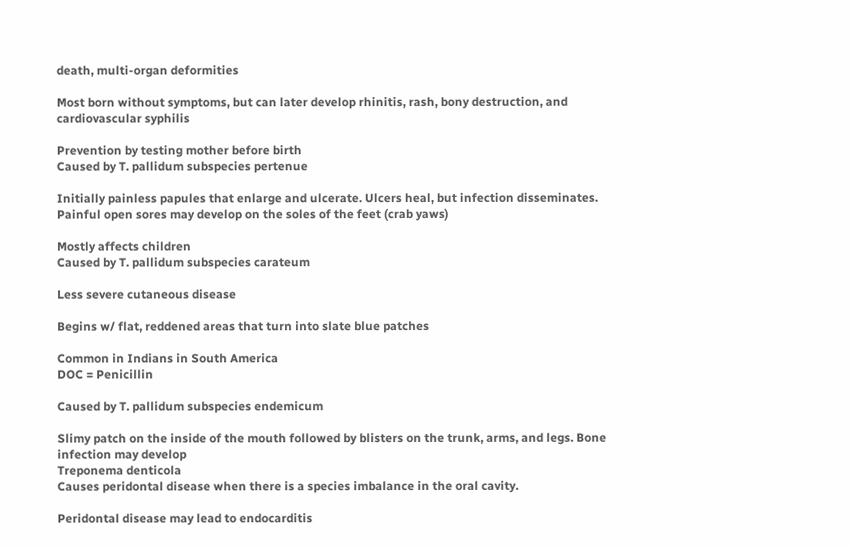death, multi-organ deformities

Most born without symptoms, but can later develop rhinitis, rash, bony destruction, and cardiovascular syphilis

Prevention by testing mother before birth
Caused by T. pallidum subspecies pertenue

Initially painless papules that enlarge and ulcerate. Ulcers heal, but infection disseminates. Painful open sores may develop on the soles of the feet (crab yaws)

Mostly affects children
Caused by T. pallidum subspecies carateum

Less severe cutaneous disease

Begins w/ flat, reddened areas that turn into slate blue patches

Common in Indians in South America
DOC = Penicillin

Caused by T. pallidum subspecies endemicum

Slimy patch on the inside of the mouth followed by blisters on the trunk, arms, and legs. Bone infection may develop
Treponema denticola
Causes peridontal disease when there is a species imbalance in the oral cavity.

Peridontal disease may lead to endocarditis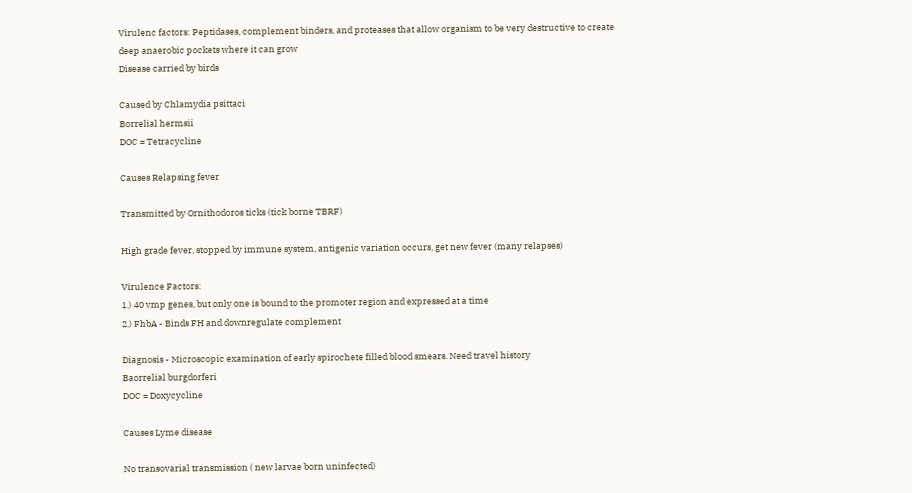Virulenc factors: Peptidases, complement binders, and proteases that allow organism to be very destructive to create deep anaerobic pockets where it can grow
Disease carried by birds

Caused by Chlamydia psittaci
Borrelial hermsii
DOC = Tetracycline

Causes Relapsing fever

Transmitted by Ornithodoros ticks (tick borne TBRF)

High grade fever, stopped by immune system, antigenic variation occurs, get new fever (many relapses)

Virulence Factors:
1.) 40 vmp genes, but only one is bound to the promoter region and expressed at a time
2.) FhbA - Binds FH and downregulate complement

Diagnosis - Microscopic examination of early spirochete filled blood smears. Need travel history
Baorrelial burgdorferi
DOC = Doxycycline

Causes Lyme disease

No transovarial transmission ( new larvae born uninfected)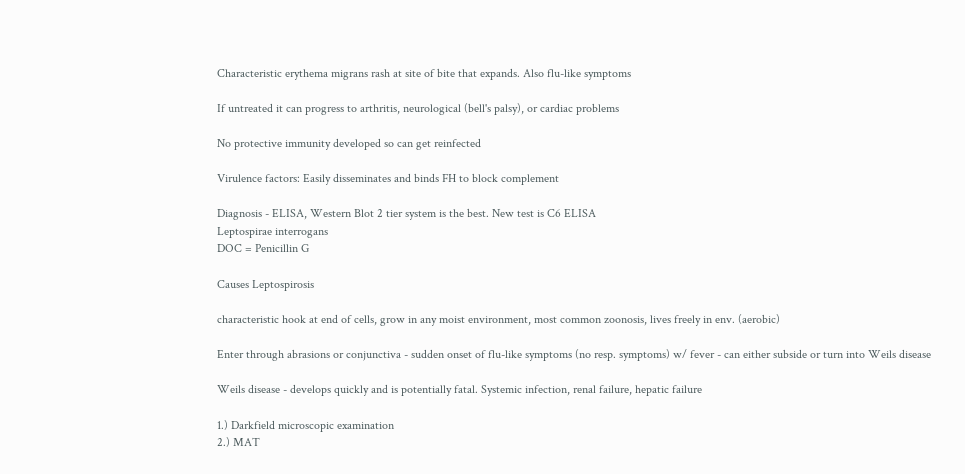Characteristic erythema migrans rash at site of bite that expands. Also flu-like symptoms

If untreated it can progress to arthritis, neurological (bell's palsy), or cardiac problems

No protective immunity developed so can get reinfected

Virulence factors: Easily disseminates and binds FH to block complement

Diagnosis - ELISA, Western Blot 2 tier system is the best. New test is C6 ELISA
Leptospirae interrogans
DOC = Penicillin G

Causes Leptospirosis

characteristic hook at end of cells, grow in any moist environment, most common zoonosis, lives freely in env. (aerobic)

Enter through abrasions or conjunctiva - sudden onset of flu-like symptoms (no resp. symptoms) w/ fever - can either subside or turn into Weils disease

Weils disease - develops quickly and is potentially fatal. Systemic infection, renal failure, hepatic failure

1.) Darkfield microscopic examination
2.) MAT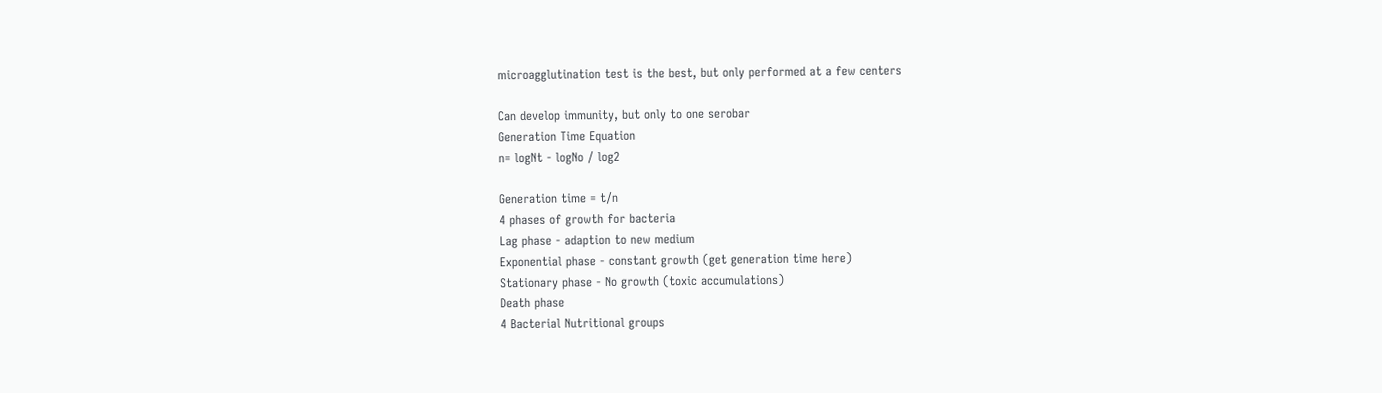microagglutination test is the best, but only performed at a few centers

Can develop immunity, but only to one serobar
Generation Time Equation
n= logNt - logNo / log2

Generation time = t/n
4 phases of growth for bacteria
Lag phase - adaption to new medium
Exponential phase - constant growth (get generation time here)
Stationary phase - No growth (toxic accumulations)
Death phase
4 Bacterial Nutritional groups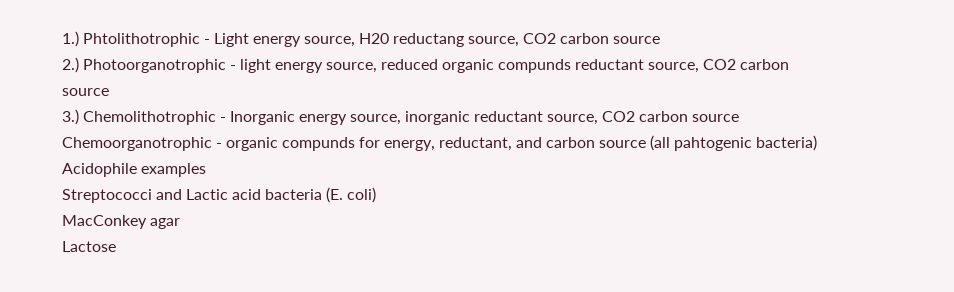1.) Phtolithotrophic - Light energy source, H20 reductang source, CO2 carbon source
2.) Photoorganotrophic - light energy source, reduced organic compunds reductant source, CO2 carbon source
3.) Chemolithotrophic - Inorganic energy source, inorganic reductant source, CO2 carbon source
Chemoorganotrophic - organic compunds for energy, reductant, and carbon source (all pahtogenic bacteria)
Acidophile examples
Streptococci and Lactic acid bacteria (E. coli)
MacConkey agar
Lactose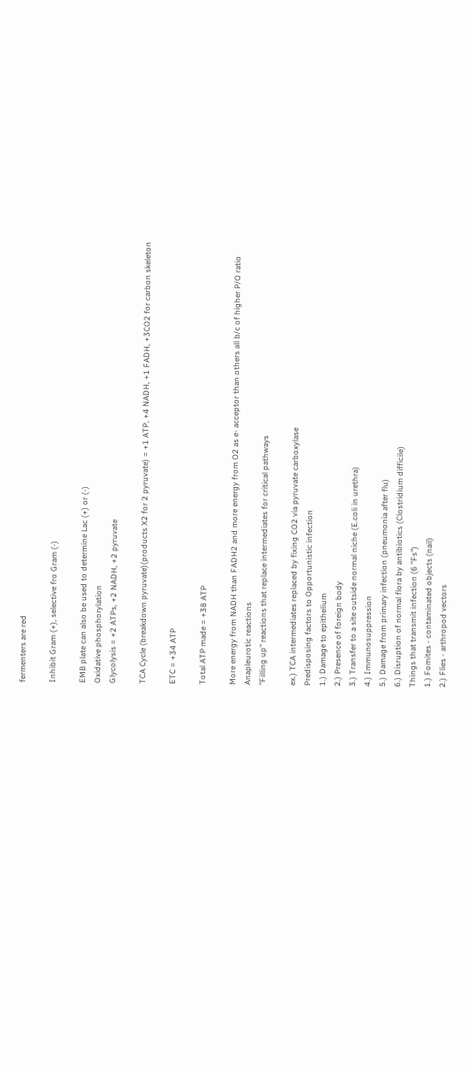fermenters are red

Inhibit Gram (+), selective fro Gram (-)

EMB plate can also be used to determine Lac (+) or (-)
Oxidative phosphorylation
Glycolysis = +2 ATPs, +2 NADH, +2 pyruvate

TCA Cycle (breakdown pyruvate)(products X2 for 2 pyruvate) = +1 ATP, +4 NADH, +1 FADH, +3CO2 for carbon skeleton

ETC = +34 ATP

Total ATP made = +38 ATP

More energy from NADH than FADH2 and more energy from O2 as e- acceptor than others all b/c of higher P/O ratio
Anapleurotic reactions
"Filling up" reactions that replace intermediates for critical pathways

ex.) TCA intermediates replaced by fixing CO2 via pyruvate carboxylase
Predisposing factors to Opportunistic infection
1.) Damage to epithelium
2.) Presence of foreign body
3.) Transfer to a site outside normal niche (E.coli in urethra)
4.) Immunosuppression
5.) Damage from primary infection (pneumonia after flu)
6.) Disruption of normal flora by antibiotics (Clostridium difficile)
Things that transmit infection (6 "Fs")
1.) Fomites - contaminated objects (nail)
2.) Flies - arthropod vectors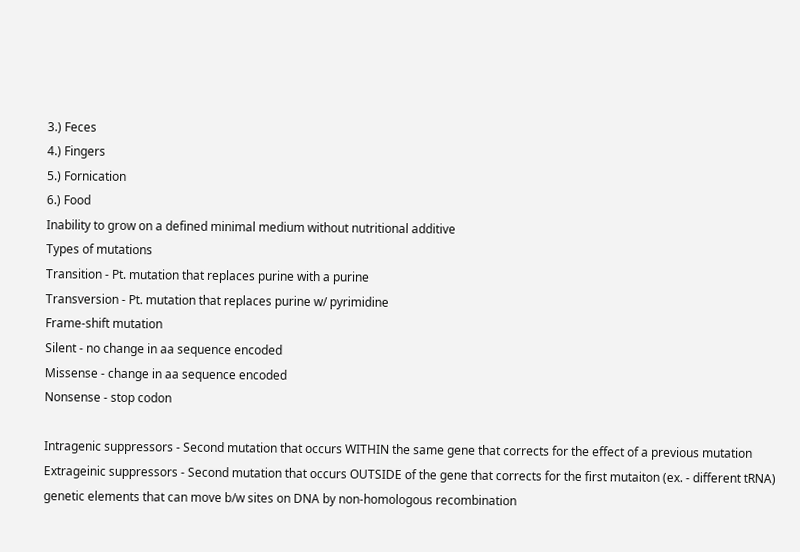3.) Feces
4.) Fingers
5.) Fornication
6.) Food
Inability to grow on a defined minimal medium without nutritional additive
Types of mutations
Transition - Pt. mutation that replaces purine with a purine
Transversion - Pt. mutation that replaces purine w/ pyrimidine
Frame-shift mutation
Silent - no change in aa sequence encoded
Missense - change in aa sequence encoded
Nonsense - stop codon

Intragenic suppressors - Second mutation that occurs WITHIN the same gene that corrects for the effect of a previous mutation
Extrageinic suppressors - Second mutation that occurs OUTSIDE of the gene that corrects for the first mutaiton (ex. - different tRNA)
genetic elements that can move b/w sites on DNA by non-homologous recombination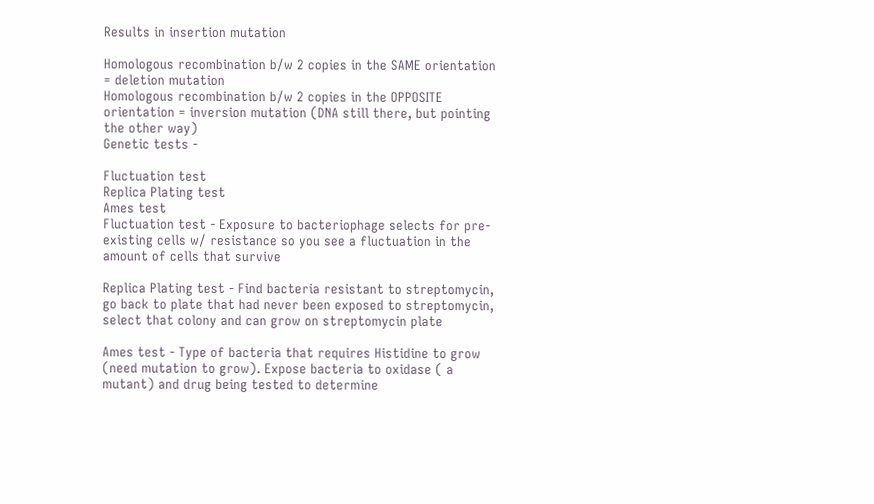Results in insertion mutation

Homologous recombination b/w 2 copies in the SAME orientation = deletion mutation
Homologous recombination b/w 2 copies in the OPPOSITE orientation = inversion mutation (DNA still there, but pointing the other way)
Genetic tests -

Fluctuation test
Replica Plating test
Ames test
Fluctuation test - Exposure to bacteriophage selects for pre-existing cells w/ resistance so you see a fluctuation in the amount of cells that survive

Replica Plating test - Find bacteria resistant to streptomycin, go back to plate that had never been exposed to streptomycin, select that colony and can grow on streptomycin plate

Ames test - Type of bacteria that requires Histidine to grow (need mutation to grow). Expose bacteria to oxidase ( a mutant) and drug being tested to determine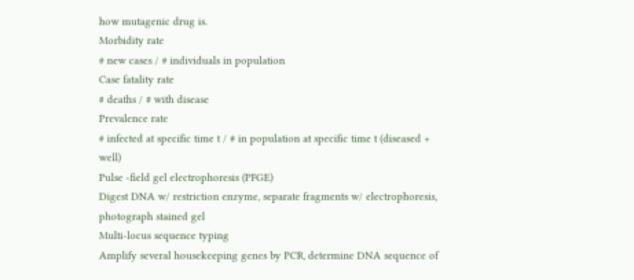how mutagenic drug is.
Morbidity rate
# new cases / # individuals in population
Case fatality rate
# deaths / # with disease
Prevalence rate
# infected at specific time t / # in population at specific time t (diseased + well)
Pulse -field gel electrophoresis (PFGE)
Digest DNA w/ restriction enzyme, separate fragments w/ electrophoresis, photograph stained gel
Multi-locus sequence typing
Amplify several housekeeping genes by PCR, determine DNA sequence of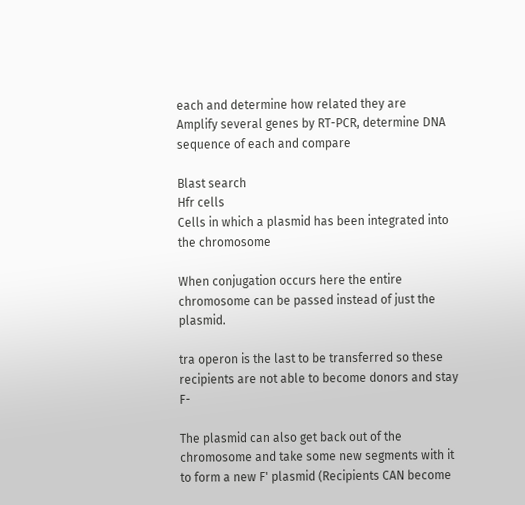each and determine how related they are
Amplify several genes by RT-PCR, determine DNA sequence of each and compare

Blast search
Hfr cells
Cells in which a plasmid has been integrated into the chromosome

When conjugation occurs here the entire chromosome can be passed instead of just the plasmid.

tra operon is the last to be transferred so these recipients are not able to become donors and stay F-

The plasmid can also get back out of the chromosome and take some new segments with it to form a new F' plasmid (Recipients CAN become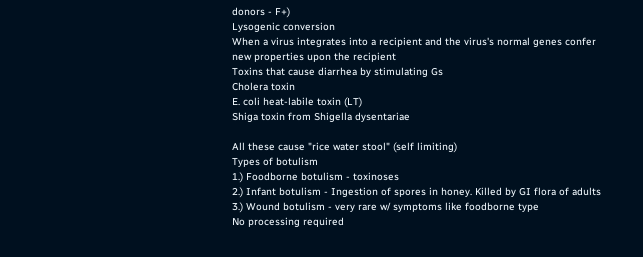donors - F+)
Lysogenic conversion
When a virus integrates into a recipient and the virus's normal genes confer new properties upon the recipient
Toxins that cause diarrhea by stimulating Gs
Cholera toxin
E. coli heat-labile toxin (LT)
Shiga toxin from Shigella dysentariae

All these cause "rice water stool" (self limiting)
Types of botulism
1.) Foodborne botulism - toxinoses
2.) Infant botulism - Ingestion of spores in honey. Killed by GI flora of adults
3.) Wound botulism - very rare w/ symptoms like foodborne type
No processing required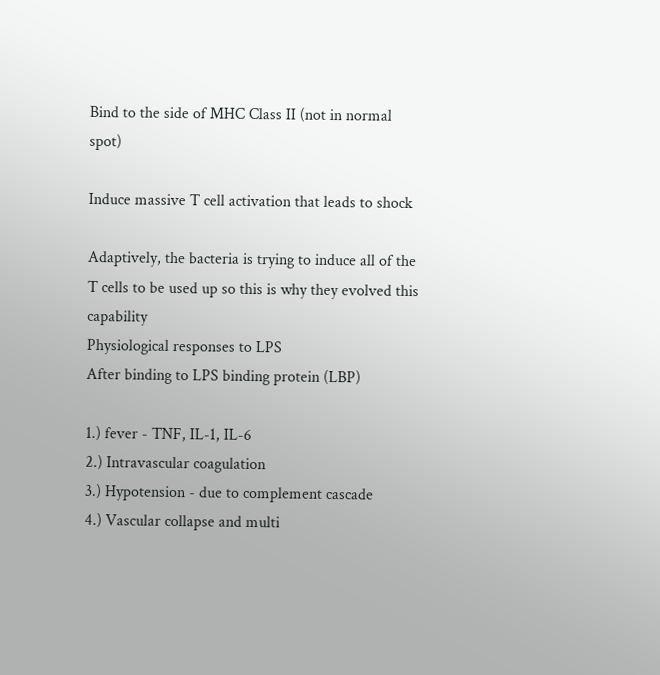Bind to the side of MHC Class II (not in normal spot)

Induce massive T cell activation that leads to shock

Adaptively, the bacteria is trying to induce all of the T cells to be used up so this is why they evolved this capability
Physiological responses to LPS
After binding to LPS binding protein (LBP)

1.) fever - TNF, IL-1, IL-6
2.) Intravascular coagulation
3.) Hypotension - due to complement cascade
4.) Vascular collapse and multi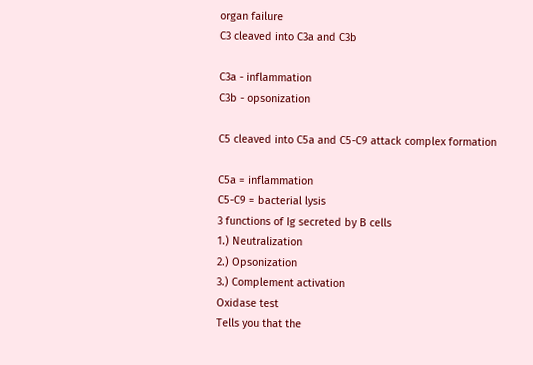organ failure
C3 cleaved into C3a and C3b

C3a - inflammation
C3b - opsonization

C5 cleaved into C5a and C5-C9 attack complex formation

C5a = inflammation
C5-C9 = bacterial lysis
3 functions of Ig secreted by B cells
1.) Neutralization
2.) Opsonization
3.) Complement activation
Oxidase test
Tells you that the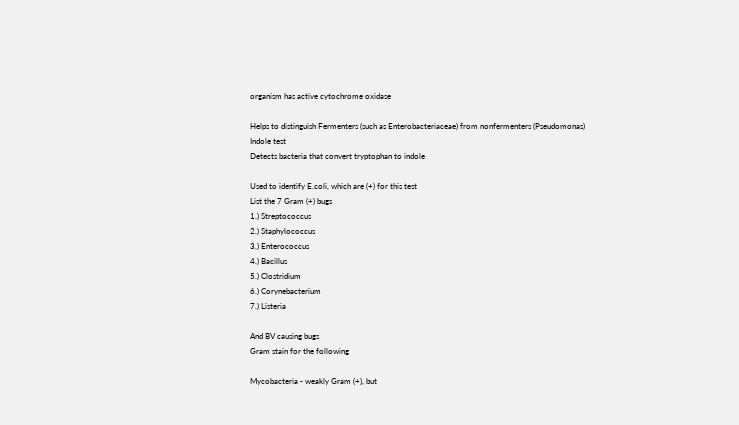organism has active cytochrome oxidase

Helps to distinguish Fermenters (such as Enterobacteriaceae) from nonfermenters (Pseudomonas)
Indole test
Detects bacteria that convert tryptophan to indole

Used to identify E.coli, which are (+) for this test
List the 7 Gram (+) bugs
1.) Streptococcus
2.) Staphylococcus
3.) Enterococcus
4.) Bacillus
5.) Clostridium
6.) Corynebacterium
7.) Listeria

And BV causing bugs
Gram stain for the following

Mycobacteria - weakly Gram (+), but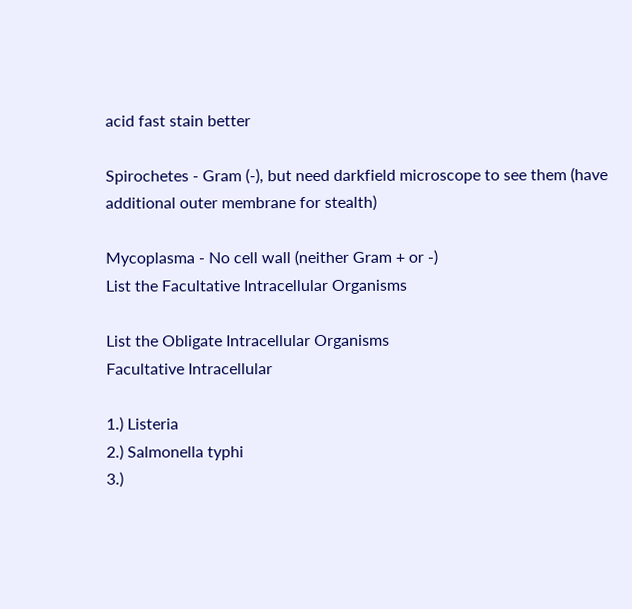acid fast stain better

Spirochetes - Gram (-), but need darkfield microscope to see them (have additional outer membrane for stealth)

Mycoplasma - No cell wall (neither Gram + or -)
List the Facultative Intracellular Organisms

List the Obligate Intracellular Organisms
Facultative Intracellular

1.) Listeria
2.) Salmonella typhi
3.)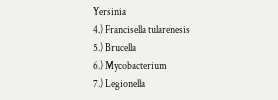Yersinia
4.) Francisella tularenesis
5.) Brucella
6.) Mycobacterium
7.) Legionella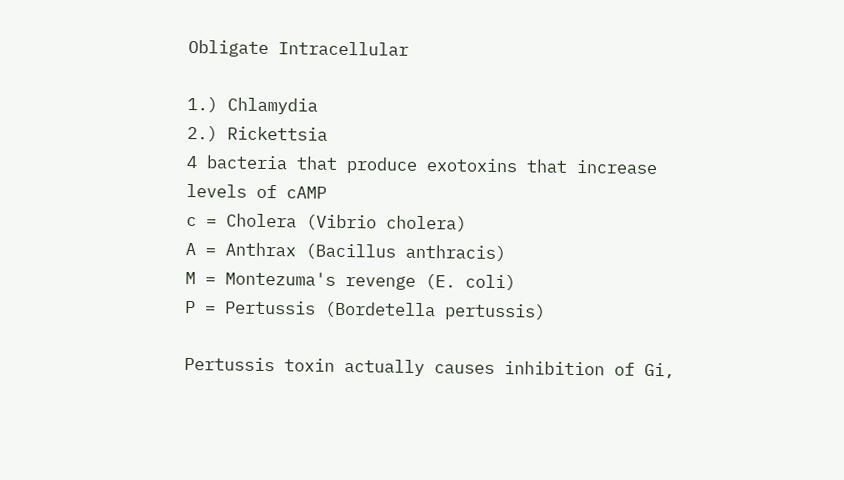Obligate Intracellular

1.) Chlamydia
2.) Rickettsia
4 bacteria that produce exotoxins that increase levels of cAMP
c = Cholera (Vibrio cholera)
A = Anthrax (Bacillus anthracis)
M = Montezuma's revenge (E. coli)
P = Pertussis (Bordetella pertussis)

Pertussis toxin actually causes inhibition of Gi,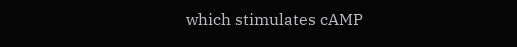which stimulates cAMP